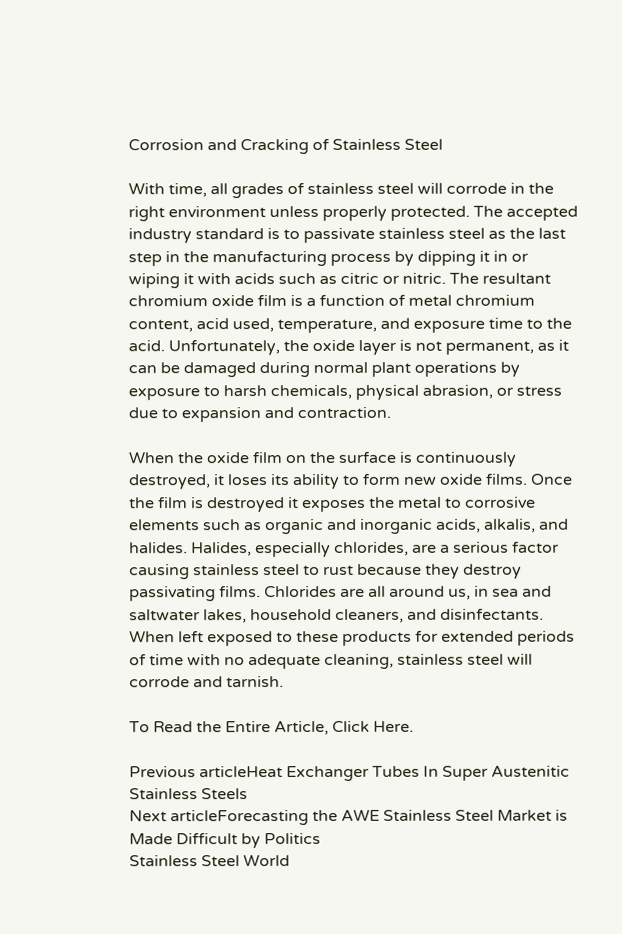Corrosion and Cracking of Stainless Steel

With time, all grades of stainless steel will corrode in the right environment unless properly protected. The accepted industry standard is to passivate stainless steel as the last step in the manufacturing process by dipping it in or wiping it with acids such as citric or nitric. The resultant chromium oxide film is a function of metal chromium content, acid used, temperature, and exposure time to the acid. Unfortunately, the oxide layer is not permanent, as it can be damaged during normal plant operations by exposure to harsh chemicals, physical abrasion, or stress due to expansion and contraction.

When the oxide film on the surface is continuously destroyed, it loses its ability to form new oxide films. Once the film is destroyed it exposes the metal to corrosive elements such as organic and inorganic acids, alkalis, and halides. Halides, especially chlorides, are a serious factor causing stainless steel to rust because they destroy passivating films. Chlorides are all around us, in sea and saltwater lakes, household cleaners, and disinfectants. When left exposed to these products for extended periods of time with no adequate cleaning, stainless steel will corrode and tarnish.

To Read the Entire Article, Click Here.

Previous articleHeat Exchanger Tubes In Super Austenitic Stainless Steels
Next articleForecasting the AWE Stainless Steel Market is Made Difficult by Politics
Stainless Steel World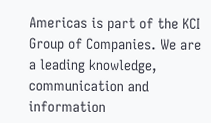Americas is part of the KCI Group of Companies. We are a leading knowledge, communication and information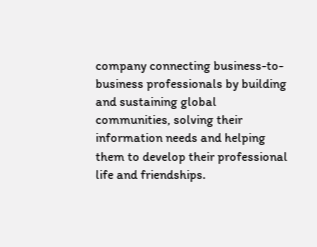company connecting business-to-business professionals by building and sustaining global communities, solving their information needs and helping them to develop their professional life and friendships.